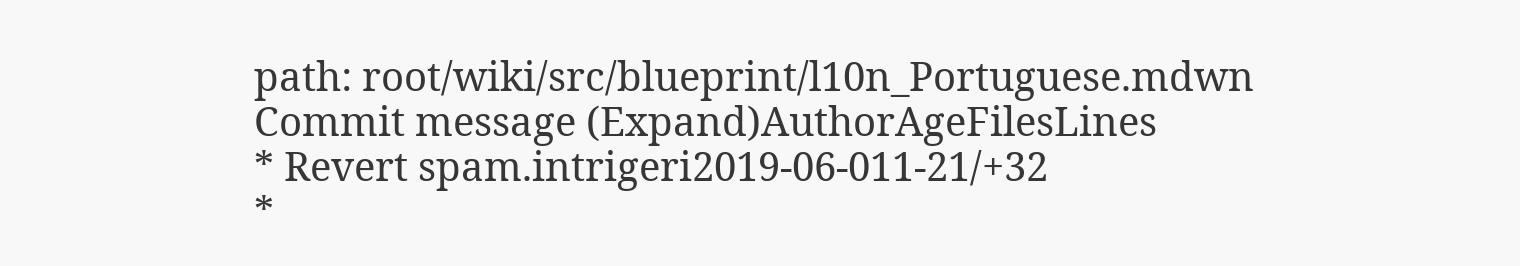path: root/wiki/src/blueprint/l10n_Portuguese.mdwn
Commit message (Expand)AuthorAgeFilesLines
* Revert spam.intrigeri2019-06-011-21/+32
*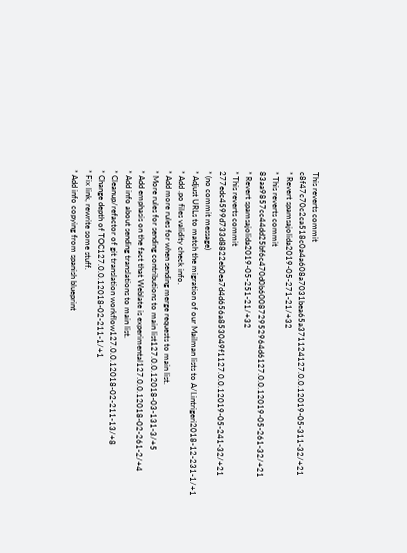This reverts commit c8f47c70c2ca518c0a4a608a7031bea65a371124127.0.0.12019-05-311-32/+21
* Revert spamsajolida2019-05-271-21/+32
* This reverts commit 83aa9857cc44dd25bf6c470d0b600872952964d6127.0.0.12019-05-261-32/+21
* Revert spamsajolida2019-05-251-21/+32
* This reverts commit 277edc4599d733d8822eb0ea7d4d656a853049f1127.0.0.12019-05-241-32/+21
* (no commit message)
* Adjust URLs to match the migration of our Mailman lists to A/I.intrigeri2018-12-231-1/+1
* Add .po files validity check info.
* Add more rules for when sending merge requests to main list.
* More rules for sending contributions to main list127.0.0.12018-03-131-3/+5
* Add emphasis on the fact that Weblate is experimental127.0.0.12018-02-261-2/+4
* Add info about sending translations to main list.
* Cleanup/refactor of git translation workflow127.0.0.12018-02-211-13/+8
* Change depth of TOC127.0.0.12018-02-211-1/+1
* Fix link, rewrite some stuff.
* Add info copying from spanish blueprint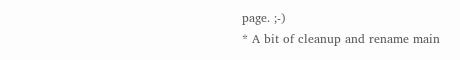page. ;-)
* A bit of cleanup and rename main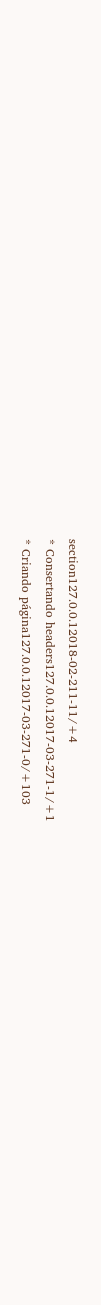section127.0.0.12018-02-211-11/+4
* Consertando headers127.0.0.12017-03-271-1/+1
* Criando página127.0.0.12017-03-271-0/+103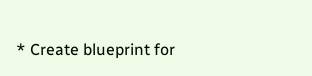* Create blueprint for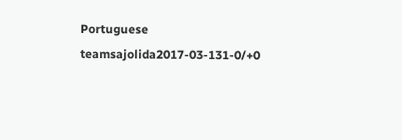Portuguese teamsajolida2017-03-131-0/+0